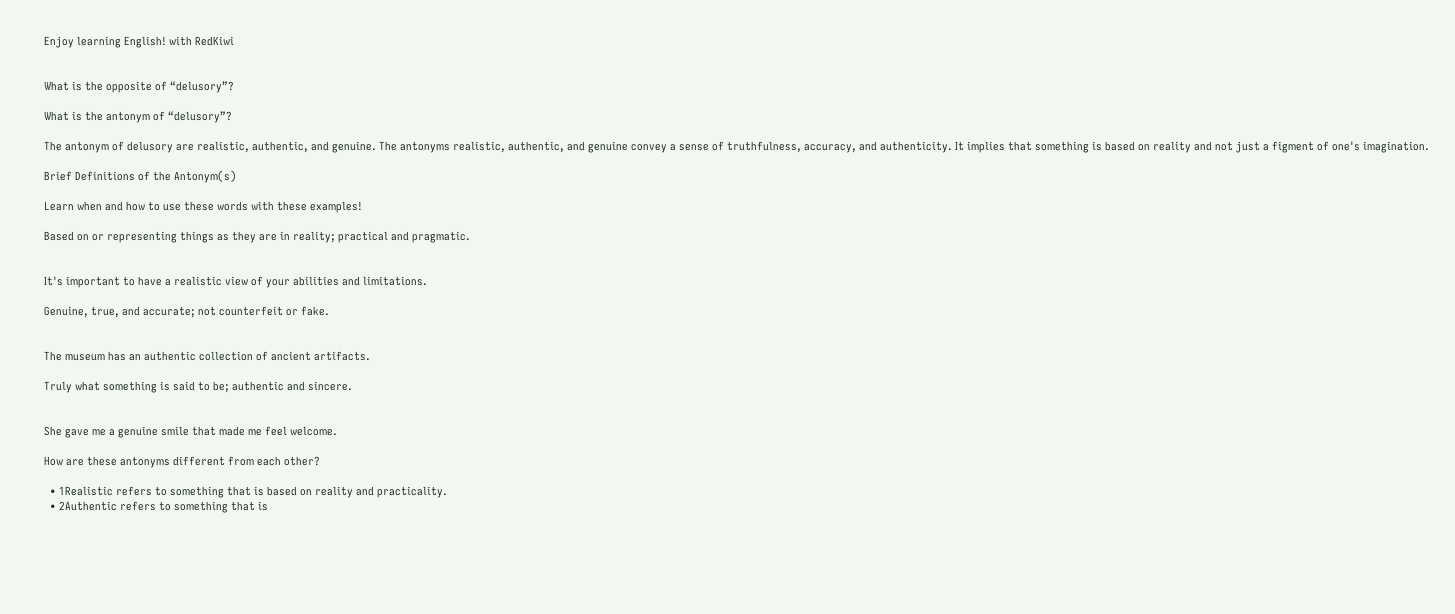Enjoy learning English! with RedKiwi


What is the opposite of “delusory”?

What is the antonym of “delusory”?

The antonym of delusory are realistic, authentic, and genuine. The antonyms realistic, authentic, and genuine convey a sense of truthfulness, accuracy, and authenticity. It implies that something is based on reality and not just a figment of one's imagination.

Brief Definitions of the Antonym(s)

Learn when and how to use these words with these examples!

Based on or representing things as they are in reality; practical and pragmatic.


It's important to have a realistic view of your abilities and limitations.

Genuine, true, and accurate; not counterfeit or fake.


The museum has an authentic collection of ancient artifacts.

Truly what something is said to be; authentic and sincere.


She gave me a genuine smile that made me feel welcome.

How are these antonyms different from each other?

  • 1Realistic refers to something that is based on reality and practicality.
  • 2Authentic refers to something that is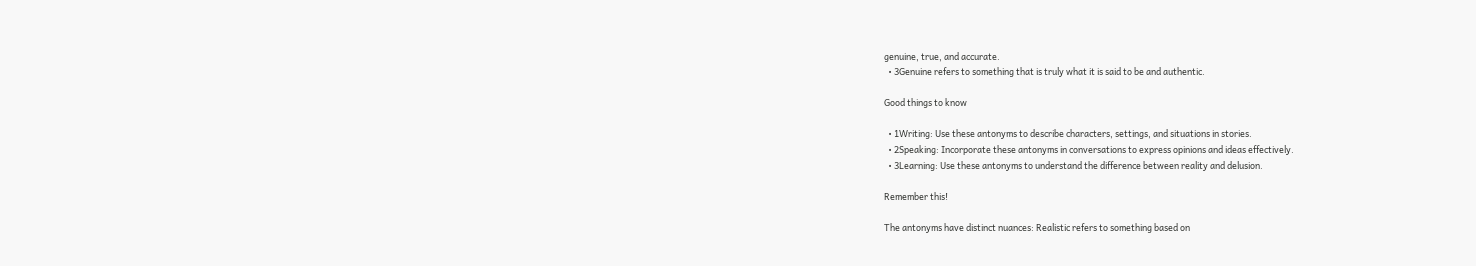genuine, true, and accurate.
  • 3Genuine refers to something that is truly what it is said to be and authentic.

Good things to know

  • 1Writing: Use these antonyms to describe characters, settings, and situations in stories.
  • 2Speaking: Incorporate these antonyms in conversations to express opinions and ideas effectively.
  • 3Learning: Use these antonyms to understand the difference between reality and delusion.

Remember this!

The antonyms have distinct nuances: Realistic refers to something based on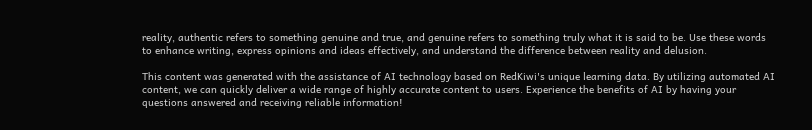reality, authentic refers to something genuine and true, and genuine refers to something truly what it is said to be. Use these words to enhance writing, express opinions and ideas effectively, and understand the difference between reality and delusion.

This content was generated with the assistance of AI technology based on RedKiwi's unique learning data. By utilizing automated AI content, we can quickly deliver a wide range of highly accurate content to users. Experience the benefits of AI by having your questions answered and receiving reliable information!